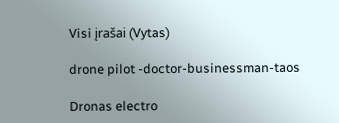Visi įrašai (Vytas)

drone pilot -doctor-businessman-taos

Dronas electro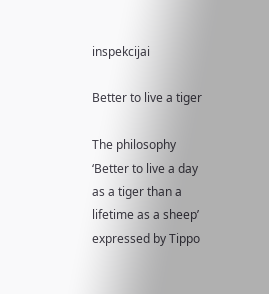inspekcijai

Better to live a tiger

The philosophy ‘Better to live a day as a tiger than a lifetime as a sheep’ expressed by Tippo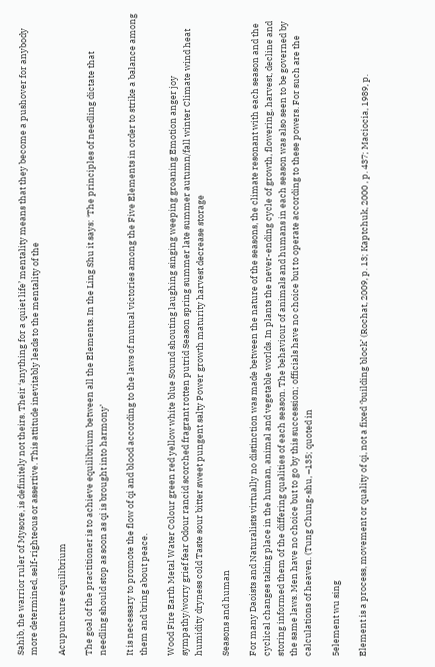Sahib, the warrior ruler of Mysore, is definitely not theirs. Their ‘anything for a quiet life’ mentality means that they become a pushover for anybody more determined, self-righteous or assertive. This attitude inevitably leads to the mentality of the

Acupuncture equilibrium

The goal of the practitioner is to achieve equilibrium between all the Elements. In the Ling Shu it says: ‘The principles of needling dictate that needling should stop as soon as qi is brought into harmony’

It is necessary to promote the flow of qi and blood according to the laws of mutual victories among the Five Elements in order to strike a balance among them and bring about peace.

Wood Fire Earth Metal Water Colour green red yellow white blue Sound shouting laughing singing weeping groaning Emotion anger joy sympathy/worry grief fear Odour rancid scorched fragrant rotten putrid Season spring summer late summer autumn/fall winter Climate wind heat humidity dryness cold Taste sour bitter sweet pungent salty Power growth maturity harvest decrease storage

Seasons and human

For many Daoists and Naturalists virtually no distinction was made between the nature of the seasons, the climate resonant with each season and the cyclical changes taking place in the human, animal and vegetable worlds. In plants the never-ending cycle of growth, flowering, harvest, decline and storing informed them of the differing qualities of each season. The behaviour of animals and humans in each season was also seen to be governed by the same laws. Men have no choice but to go by this succession; officials have no choice but to operate according to these powers. For such are the calculations of heaven. (Tung Chung-shu, –135; quoted in

5element wu sing

Element is a process, movement or quality of qi, not a fixed ‘building block’ (Rochat, 2009, p. 13; Kaptchuk, 2000 , p. 437; Maciocia, 1989, p.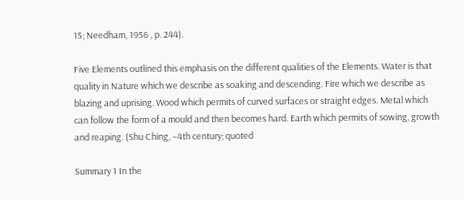15; Needham, 1956 , p. 244).

Five Elements outlined this emphasis on the different qualities of the Elements. Water is that quality in Nature which we describe as soaking and descending. Fire which we describe as blazing and uprising. Wood which permits of curved surfaces or straight edges. Metal which can follow the form of a mould and then becomes hard. Earth which permits of sowing, growth and reaping. (Shu Ching, –4th century; quoted

Summary 1 In the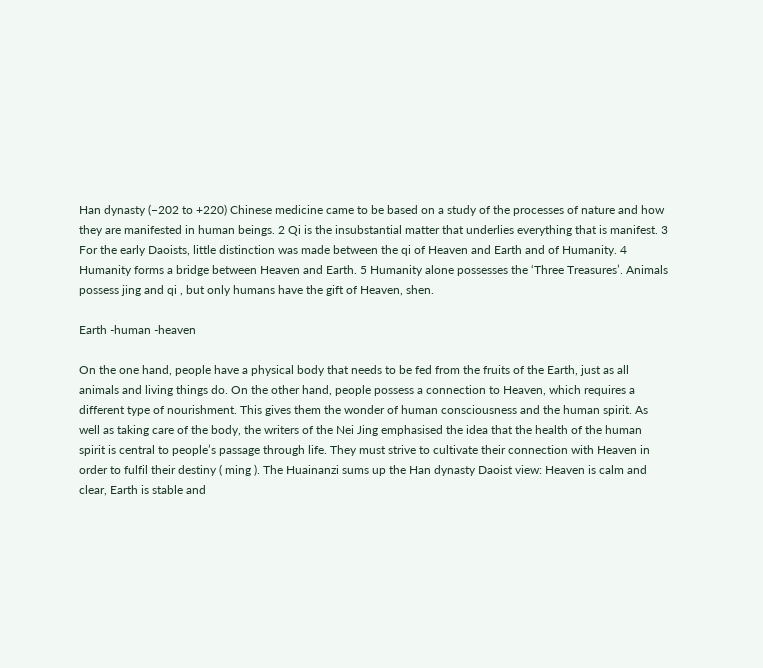Han dynasty (−202 to +220) Chinese medicine came to be based on a study of the processes of nature and how they are manifested in human beings. 2 Qi is the insubstantial matter that underlies everything that is manifest. 3 For the early Daoists, little distinction was made between the qi of Heaven and Earth and of Humanity. 4 Humanity forms a bridge between Heaven and Earth. 5 Humanity alone possesses the ‘Three Treasures’. Animals possess jing and qi , but only humans have the gift of Heaven, shen.

Earth -human -heaven

On the one hand, people have a physical body that needs to be fed from the fruits of the Earth, just as all animals and living things do. On the other hand, people possess a connection to Heaven, which requires a different type of nourishment. This gives them the wonder of human consciousness and the human spirit. As well as taking care of the body, the writers of the Nei Jing emphasised the idea that the health of the human spirit is central to people’s passage through life. They must strive to cultivate their connection with Heaven in order to fulfil their destiny ( ming ). The Huainanzi sums up the Han dynasty Daoist view: Heaven is calm and clear, Earth is stable and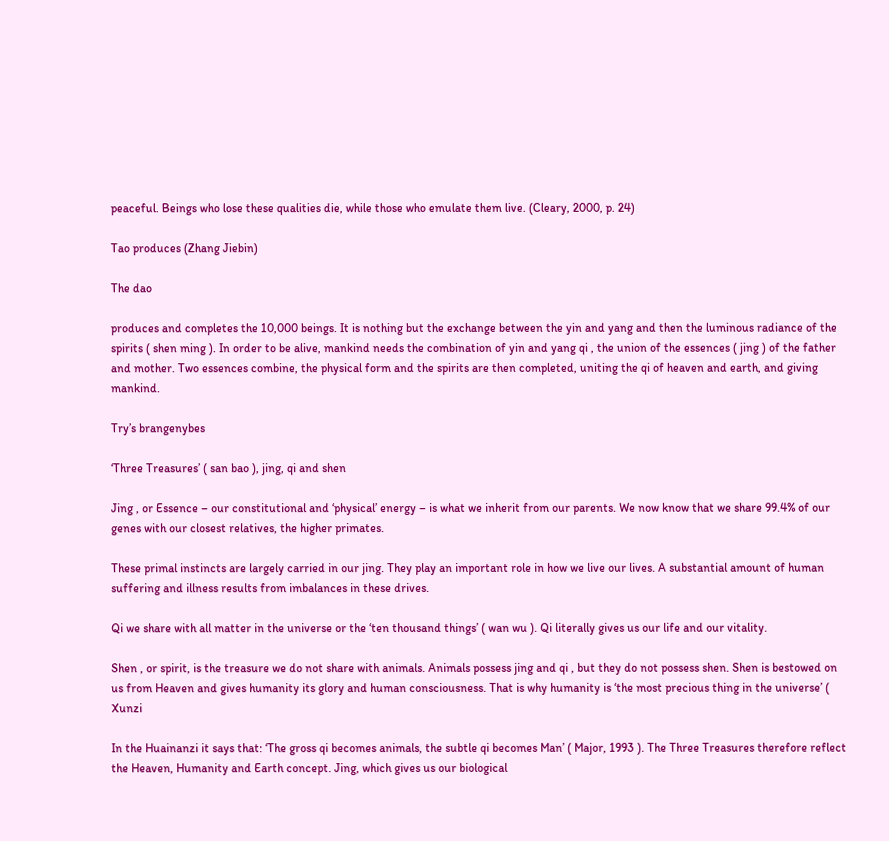peaceful. Beings who lose these qualities die, while those who emulate them live. (Cleary, 2000, p. 24)

Tao produces (Zhang Jiebin)

The dao

produces and completes the 10,000 beings. It is nothing but the exchange between the yin and yang and then the luminous radiance of the spirits ( shen ming ). In order to be alive, mankind needs the combination of yin and yang qi , the union of the essences ( jing ) of the father and mother. Two essences combine, the physical form and the spirits are then completed, uniting the qi of heaven and earth, and giving mankind.

Try’s brangenybes

‘Three Treasures’ ( san bao ), jing, qi and shen

Jing , or Essence – our constitutional and ‘physical’ energy – is what we inherit from our parents. We now know that we share 99.4% of our genes with our closest relatives, the higher primates.

These primal instincts are largely carried in our jing. They play an important role in how we live our lives. A substantial amount of human suffering and illness results from imbalances in these drives.

Qi we share with all matter in the universe or the ‘ten thousand things’ ( wan wu ). Qi literally gives us our life and our vitality.

Shen , or spirit, is the treasure we do not share with animals. Animals possess jing and qi , but they do not possess shen. Shen is bestowed on us from Heaven and gives humanity its glory and human consciousness. That is why humanity is ‘the most precious thing in the universe’ ( Xunzi

In the Huainanzi it says that: ‘The gross qi becomes animals, the subtle qi becomes Man’ ( Major, 1993 ). The Three Treasures therefore reflect the Heaven, Humanity and Earth concept. Jing, which gives us our biological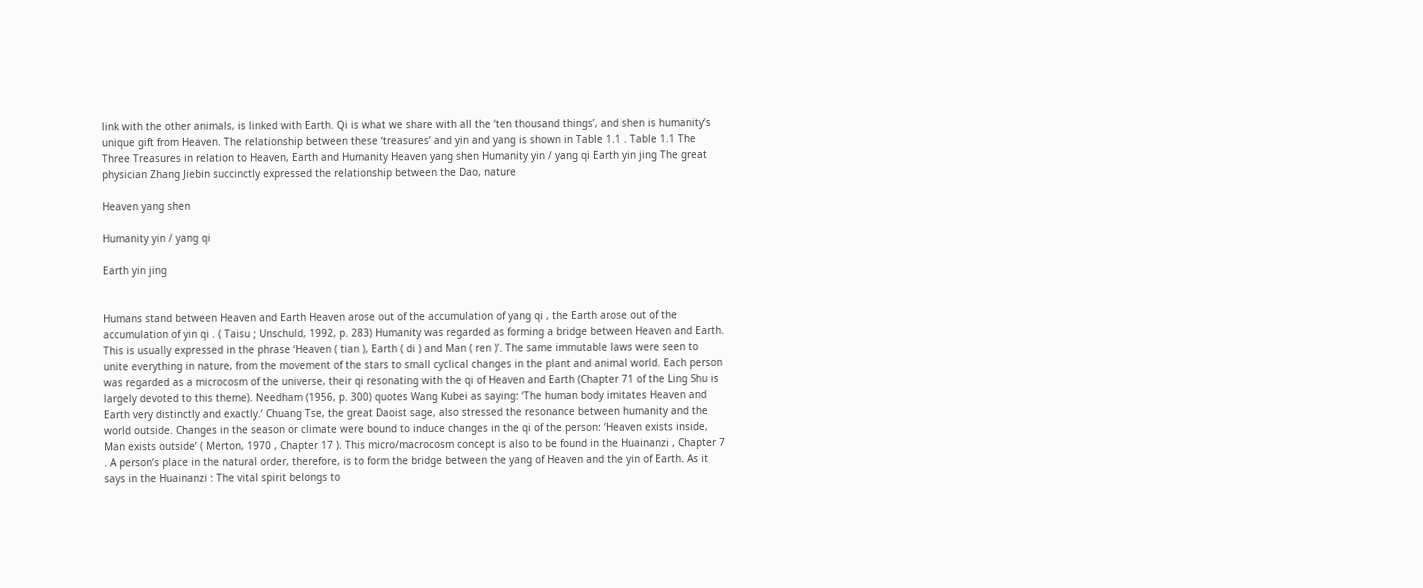link with the other animals, is linked with Earth. Qi is what we share with all the ‘ten thousand things’, and shen is humanity’s unique gift from Heaven. The relationship between these ‘treasures’ and yin and yang is shown in Table 1.1 . Table 1.1 The Three Treasures in relation to Heaven, Earth and Humanity Heaven yang shen Humanity yin / yang qi Earth yin jing The great physician Zhang Jiebin succinctly expressed the relationship between the Dao, nature

Heaven yang shen

Humanity yin / yang qi

Earth yin jing


Humans stand between Heaven and Earth Heaven arose out of the accumulation of yang qi , the Earth arose out of the accumulation of yin qi . ( Taisu ; Unschuld, 1992, p. 283) Humanity was regarded as forming a bridge between Heaven and Earth. This is usually expressed in the phrase ‘Heaven ( tian ), Earth ( di ) and Man ( ren )’. The same immutable laws were seen to unite everything in nature, from the movement of the stars to small cyclical changes in the plant and animal world. Each person was regarded as a microcosm of the universe, their qi resonating with the qi of Heaven and Earth (Chapter 71 of the Ling Shu is largely devoted to this theme). Needham (1956, p. 300) quotes Wang Kubei as saying: ‘The human body imitates Heaven and Earth very distinctly and exactly.’ Chuang Tse, the great Daoist sage, also stressed the resonance between humanity and the world outside. Changes in the season or climate were bound to induce changes in the qi of the person: ‘Heaven exists inside, Man exists outside’ ( Merton, 1970 , Chapter 17 ). This micro/macrocosm concept is also to be found in the Huainanzi , Chapter 7 . A person’s place in the natural order, therefore, is to form the bridge between the yang of Heaven and the yin of Earth. As it says in the Huainanzi : The vital spirit belongs to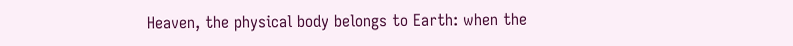Heaven, the physical body belongs to Earth: when the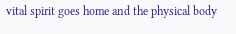vital spirit goes home and the physical body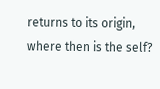returns to its origin, where then is the self?